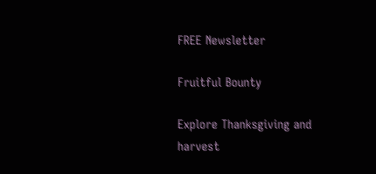FREE Newsletter

Fruitful Bounty

Explore Thanksgiving and harvest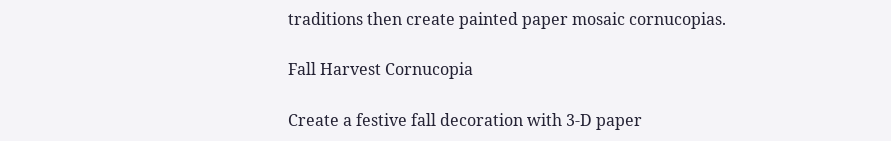traditions then create painted paper mosaic cornucopias.

Fall Harvest Cornucopia

Create a festive fall decoration with 3-D paper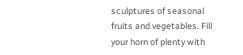sculptures of seasonal fruits and vegetables. Fill your horn of plenty with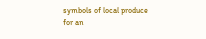symbols of local produce for an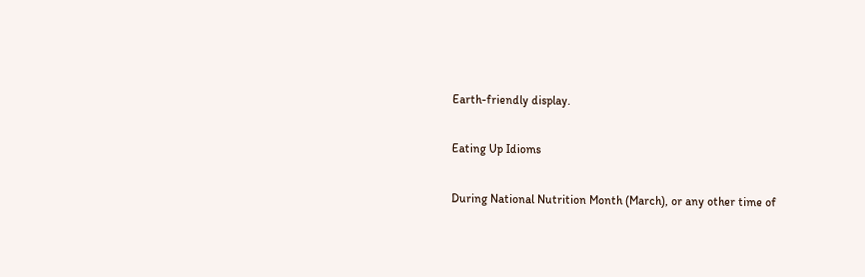Earth-friendly display.

Eating Up Idioms

During National Nutrition Month (March), or any other time of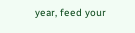year, feed your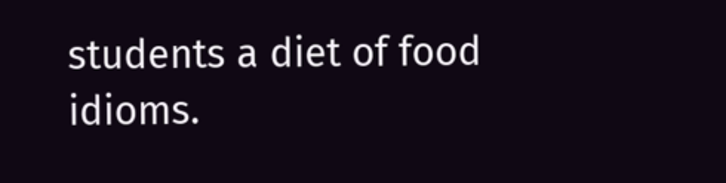students a diet of food idioms.